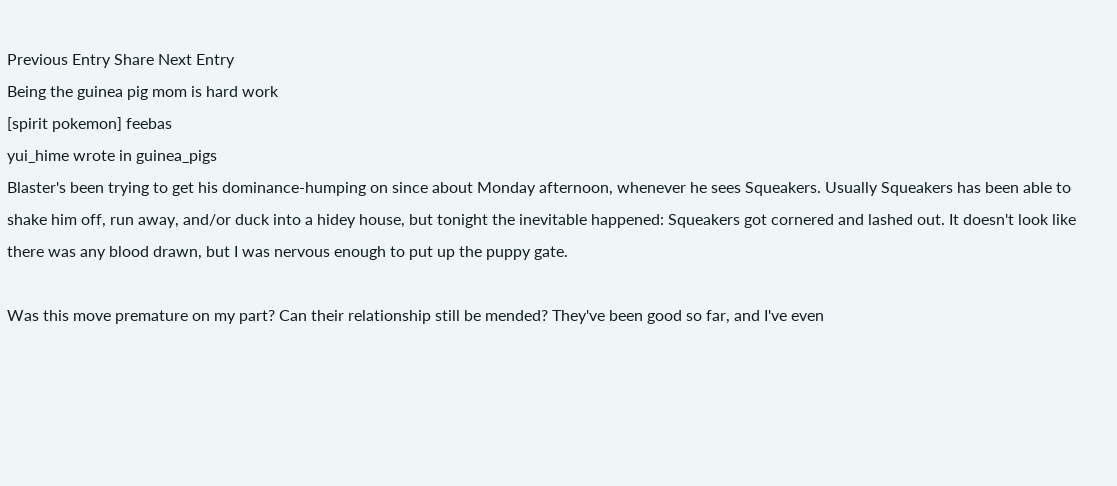Previous Entry Share Next Entry
Being the guinea pig mom is hard work
[spirit pokemon] feebas
yui_hime wrote in guinea_pigs
Blaster's been trying to get his dominance-humping on since about Monday afternoon, whenever he sees Squeakers. Usually Squeakers has been able to shake him off, run away, and/or duck into a hidey house, but tonight the inevitable happened: Squeakers got cornered and lashed out. It doesn't look like there was any blood drawn, but I was nervous enough to put up the puppy gate.

Was this move premature on my part? Can their relationship still be mended? They've been good so far, and I've even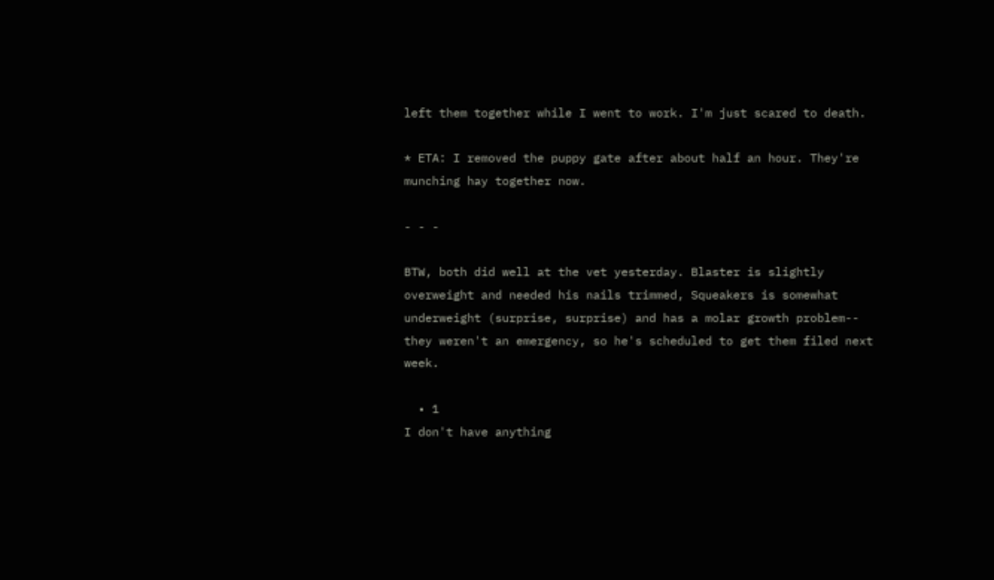left them together while I went to work. I'm just scared to death.

* ETA: I removed the puppy gate after about half an hour. They're munching hay together now.

- - -

BTW, both did well at the vet yesterday. Blaster is slightly overweight and needed his nails trimmed, Squeakers is somewhat underweight (surprise, surprise) and has a molar growth problem-- they weren't an emergency, so he's scheduled to get them filed next week.

  • 1
I don't have anything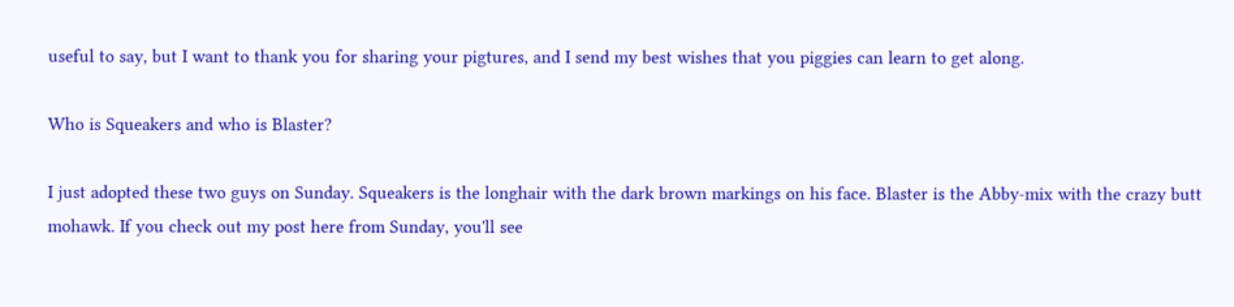useful to say, but I want to thank you for sharing your pigtures, and I send my best wishes that you piggies can learn to get along.

Who is Squeakers and who is Blaster?

I just adopted these two guys on Sunday. Squeakers is the longhair with the dark brown markings on his face. Blaster is the Abby-mix with the crazy butt mohawk. If you check out my post here from Sunday, you'll see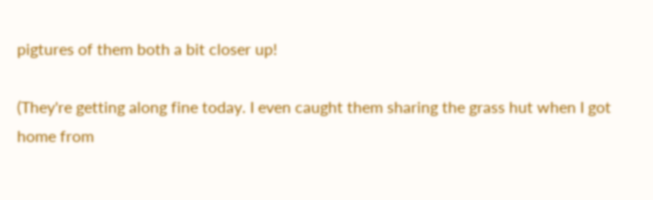pigtures of them both a bit closer up!

(They're getting along fine today. I even caught them sharing the grass hut when I got home from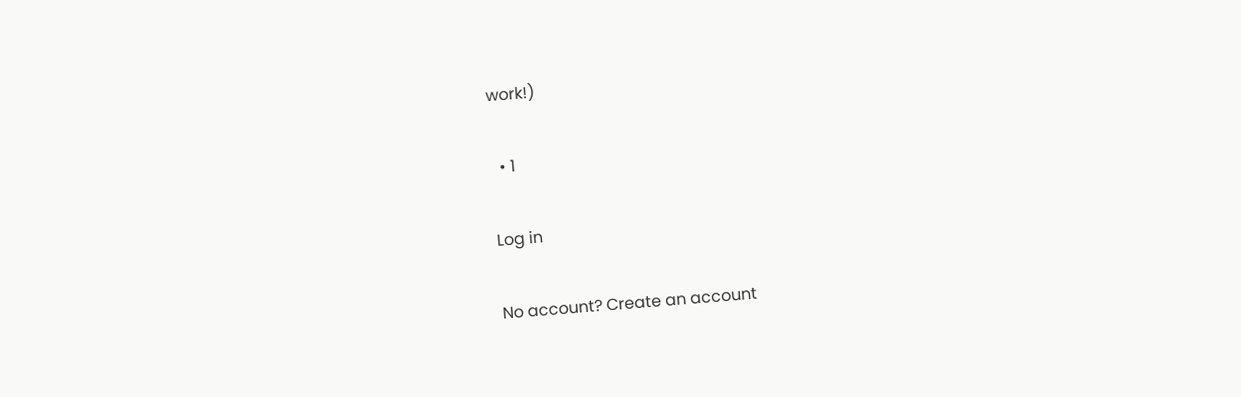work!)

  • 1

Log in

No account? Create an account